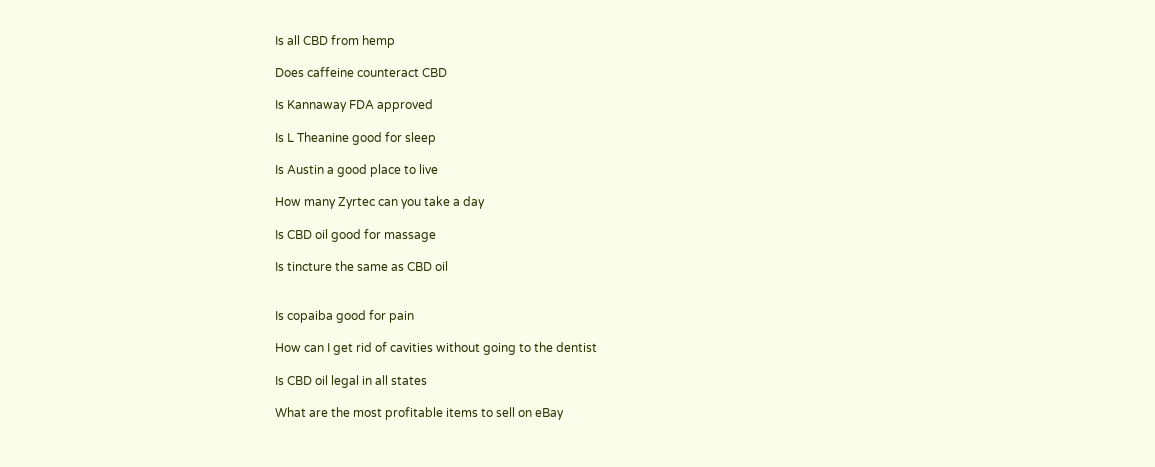Is all CBD from hemp

Does caffeine counteract CBD

Is Kannaway FDA approved

Is L Theanine good for sleep

Is Austin a good place to live

How many Zyrtec can you take a day

Is CBD oil good for massage

Is tincture the same as CBD oil


Is copaiba good for pain

How can I get rid of cavities without going to the dentist

Is CBD oil legal in all states

What are the most profitable items to sell on eBay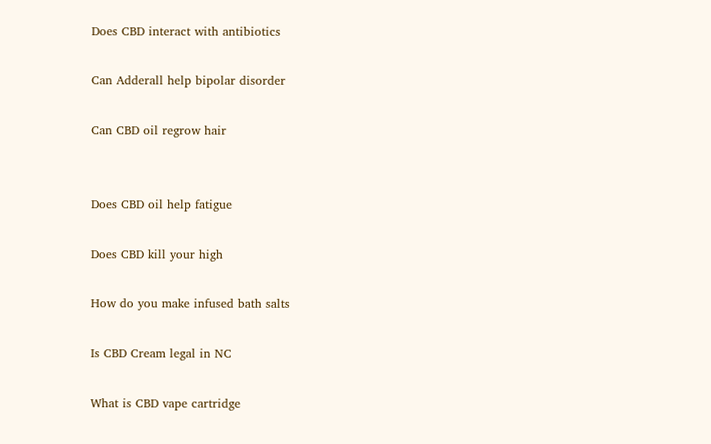Does CBD interact with antibiotics

Can Adderall help bipolar disorder

Can CBD oil regrow hair


Does CBD oil help fatigue

Does CBD kill your high

How do you make infused bath salts

Is CBD Cream legal in NC

What is CBD vape cartridge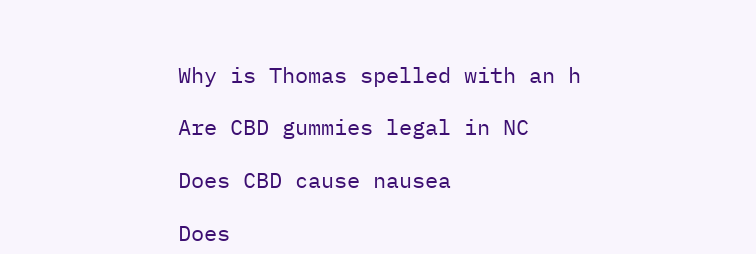Why is Thomas spelled with an h

Are CBD gummies legal in NC

Does CBD cause nausea

Does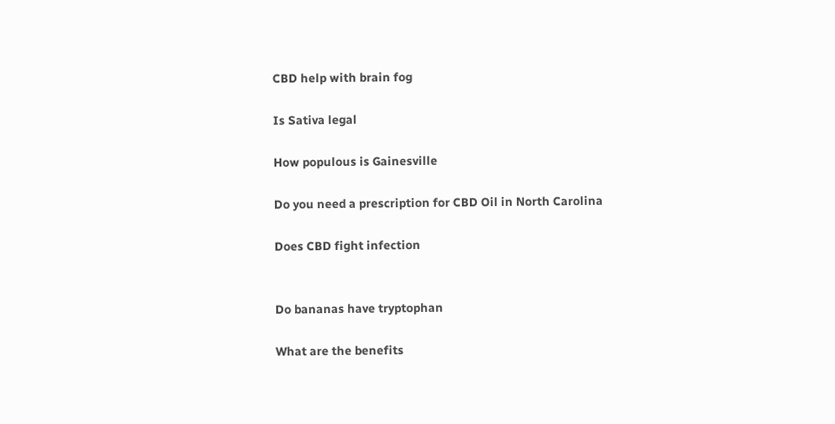CBD help with brain fog

Is Sativa legal

How populous is Gainesville

Do you need a prescription for CBD Oil in North Carolina

Does CBD fight infection


Do bananas have tryptophan

What are the benefits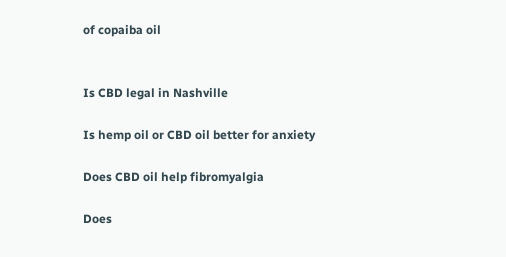of copaiba oil


Is CBD legal in Nashville

Is hemp oil or CBD oil better for anxiety

Does CBD oil help fibromyalgia

Does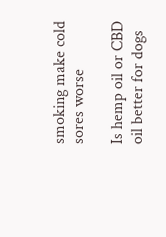smoking make cold sores worse

Is hemp oil or CBD oil better for dogs